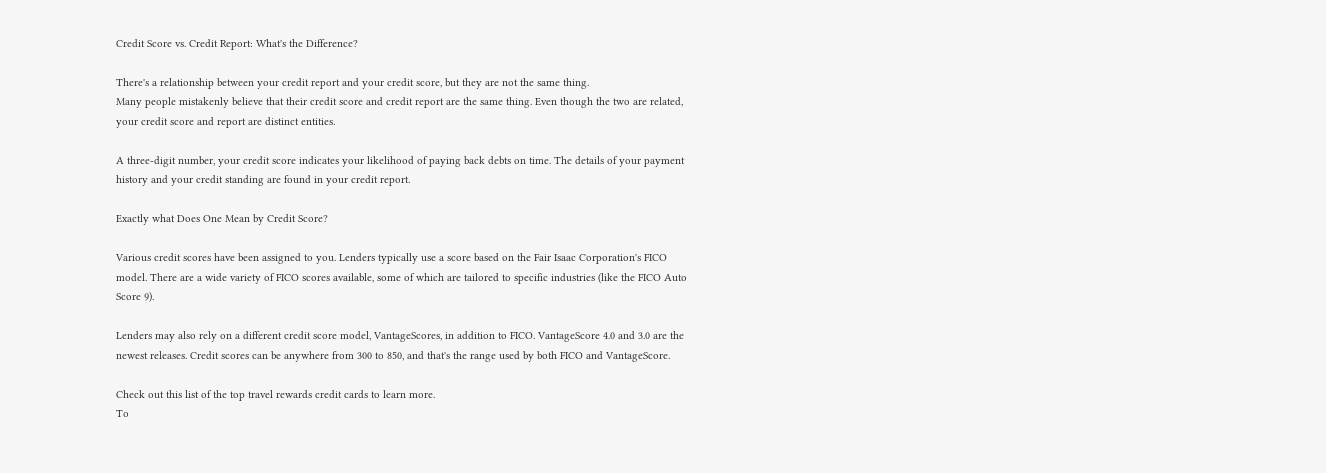Credit Score vs. Credit Report: What's the Difference?

There's a relationship between your credit report and your credit score, but they are not the same thing.
Many people mistakenly believe that their credit score and credit report are the same thing. Even though the two are related, your credit score and report are distinct entities.

A three-digit number, your credit score indicates your likelihood of paying back debts on time. The details of your payment history and your credit standing are found in your credit report.

Exactly what Does One Mean by Credit Score?

Various credit scores have been assigned to you. Lenders typically use a score based on the Fair Isaac Corporation's FICO model. There are a wide variety of FICO scores available, some of which are tailored to specific industries (like the FICO Auto Score 9).

Lenders may also rely on a different credit score model, VantageScores, in addition to FICO. VantageScore 4.0 and 3.0 are the newest releases. Credit scores can be anywhere from 300 to 850, and that's the range used by both FICO and VantageScore.

Check out this list of the top travel rewards credit cards to learn more.
To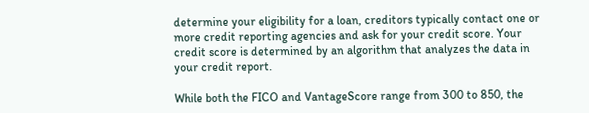determine your eligibility for a loan, creditors typically contact one or more credit reporting agencies and ask for your credit score. Your credit score is determined by an algorithm that analyzes the data in your credit report.

While both the FICO and VantageScore range from 300 to 850, the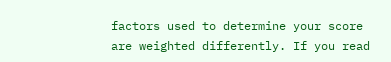factors used to determine your score are weighted differently. If you read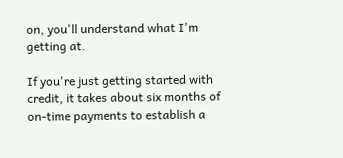on, you'll understand what I'm getting at.

If you're just getting started with credit, it takes about six months of on-time payments to establish a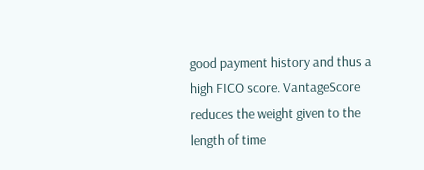good payment history and thus a high FICO score. VantageScore reduces the weight given to the length of time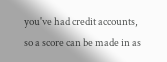you've had credit accounts, so a score can be made in as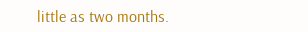little as two months.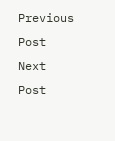Previous Post Next Post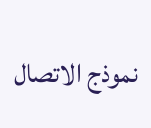نموذج الاتصال